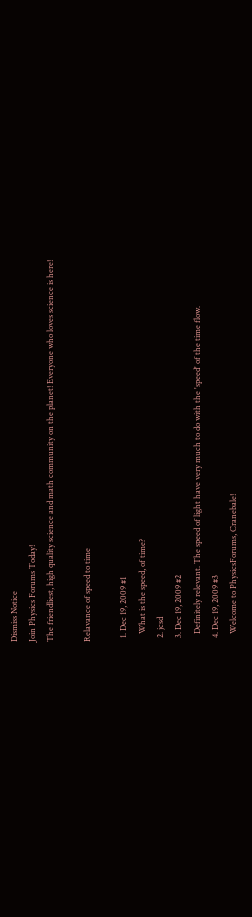Dismiss Notice
Join Physics Forums Today!
The friendliest, high quality science and math community on the planet! Everyone who loves science is here!

Relavance of speed to time

  1. Dec 19, 2009 #1
    What is the speed, of time?
  2. jcsd
  3. Dec 19, 2009 #2
    Definitely relevant. The speed of light have very much to do with the 'speed' of the time flow.
  4. Dec 19, 2009 #3
    Welcome to PhysicsForums, Cranebale!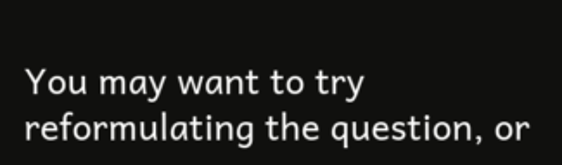You may want to try reformulating the question, or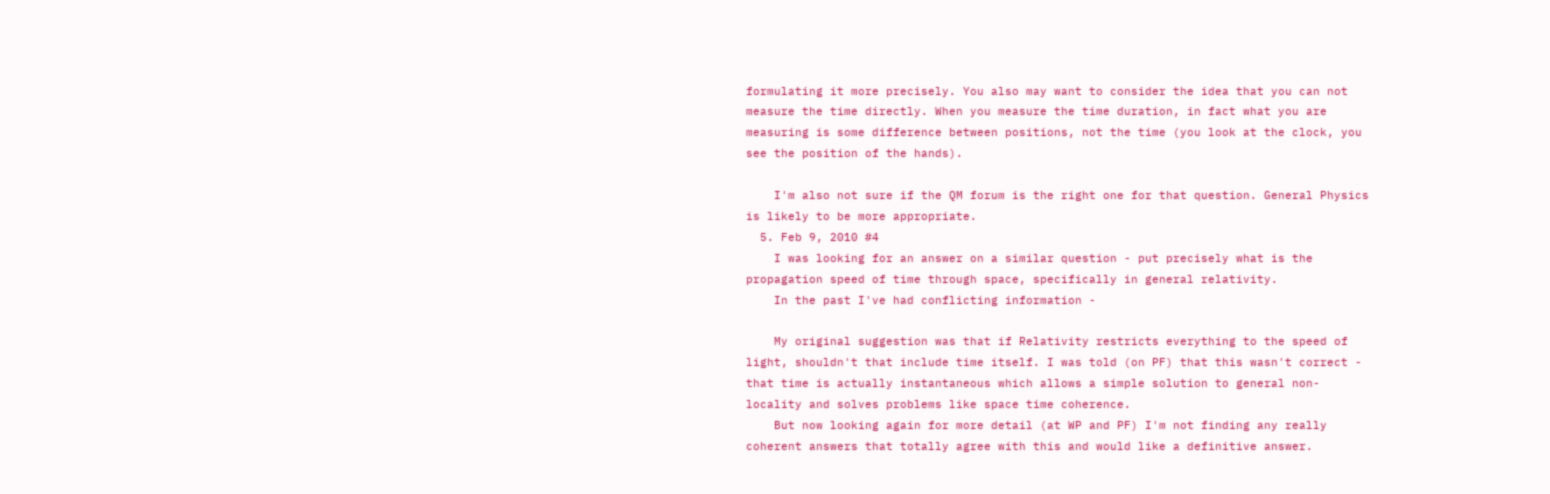formulating it more precisely. You also may want to consider the idea that you can not measure the time directly. When you measure the time duration, in fact what you are measuring is some difference between positions, not the time (you look at the clock, you see the position of the hands).

    I'm also not sure if the QM forum is the right one for that question. General Physics is likely to be more appropriate.
  5. Feb 9, 2010 #4
    I was looking for an answer on a similar question - put precisely what is the propagation speed of time through space, specifically in general relativity.
    In the past I've had conflicting information -

    My original suggestion was that if Relativity restricts everything to the speed of light, shouldn't that include time itself. I was told (on PF) that this wasn't correct - that time is actually instantaneous which allows a simple solution to general non-locality and solves problems like space time coherence.
    But now looking again for more detail (at WP and PF) I'm not finding any really coherent answers that totally agree with this and would like a definitive answer.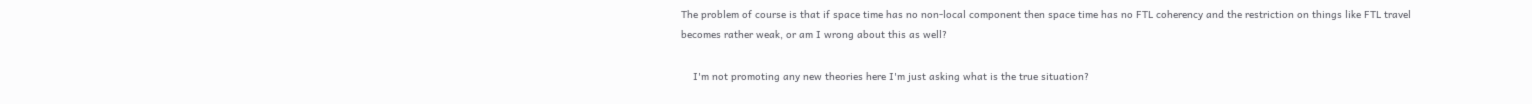The problem of course is that if space time has no non-local component then space time has no FTL coherency and the restriction on things like FTL travel becomes rather weak, or am I wrong about this as well?

    I'm not promoting any new theories here I'm just asking what is the true situation?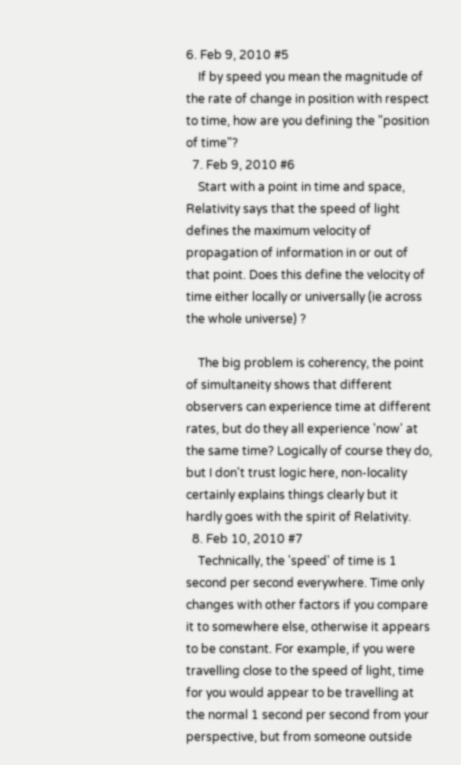6. Feb 9, 2010 #5
    If by speed you mean the magnitude of the rate of change in position with respect to time, how are you defining the "position of time"?
  7. Feb 9, 2010 #6
    Start with a point in time and space, Relativity says that the speed of light defines the maximum velocity of propagation of information in or out of that point. Does this define the velocity of time either locally or universally (ie across the whole universe) ?

    The big problem is coherency, the point of simultaneity shows that different observers can experience time at different rates, but do they all experience 'now' at the same time? Logically of course they do, but I don't trust logic here, non-locality certainly explains things clearly but it hardly goes with the spirit of Relativity.
  8. Feb 10, 2010 #7
    Technically, the 'speed' of time is 1 second per second everywhere. Time only changes with other factors if you compare it to somewhere else, otherwise it appears to be constant. For example, if you were travelling close to the speed of light, time for you would appear to be travelling at the normal 1 second per second from your perspective, but from someone outside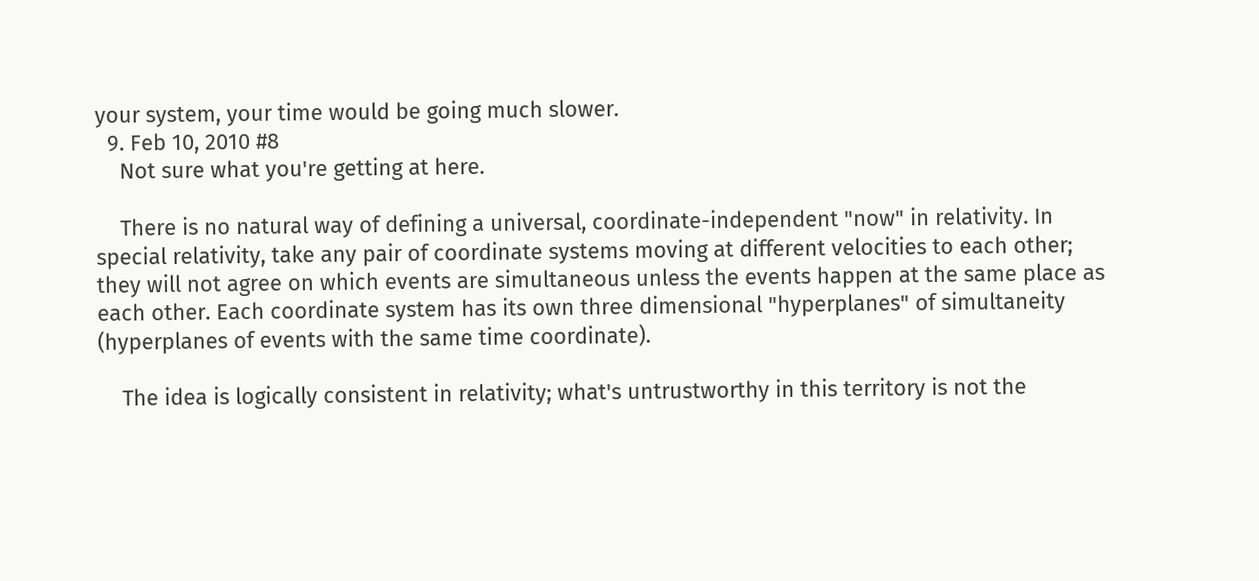your system, your time would be going much slower.
  9. Feb 10, 2010 #8
    Not sure what you're getting at here.

    There is no natural way of defining a universal, coordinate-independent "now" in relativity. In special relativity, take any pair of coordinate systems moving at different velocities to each other; they will not agree on which events are simultaneous unless the events happen at the same place as each other. Each coordinate system has its own three dimensional "hyperplanes" of simultaneity (hyperplanes of events with the same time coordinate).

    The idea is logically consistent in relativity; what's untrustworthy in this territory is not the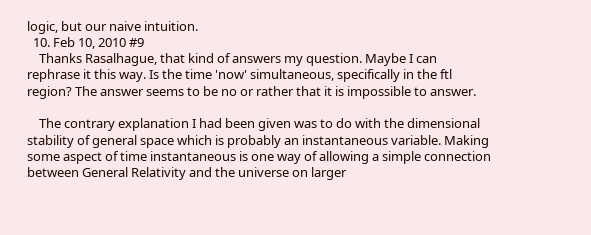logic, but our naive intuition.
  10. Feb 10, 2010 #9
    Thanks Rasalhague, that kind of answers my question. Maybe I can rephrase it this way. Is the time 'now' simultaneous, specifically in the ftl region? The answer seems to be no or rather that it is impossible to answer.

    The contrary explanation I had been given was to do with the dimensional stability of general space which is probably an instantaneous variable. Making some aspect of time instantaneous is one way of allowing a simple connection between General Relativity and the universe on larger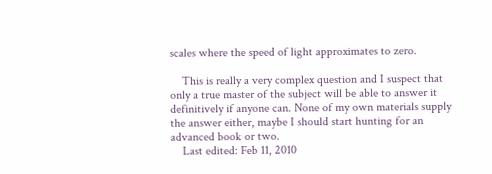scales where the speed of light approximates to zero.

    This is really a very complex question and I suspect that only a true master of the subject will be able to answer it definitively if anyone can. None of my own materials supply the answer either, maybe I should start hunting for an advanced book or two.
    Last edited: Feb 11, 2010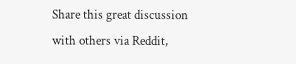Share this great discussion with others via Reddit,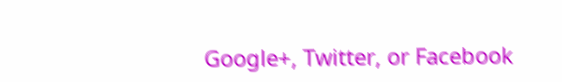Google+, Twitter, or Facebook